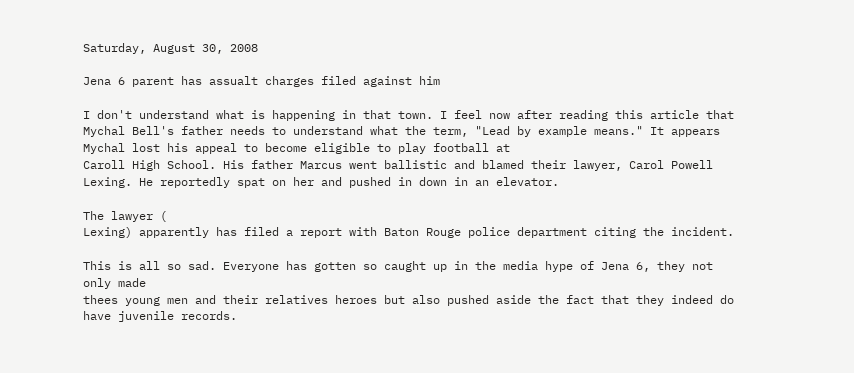Saturday, August 30, 2008

Jena 6 parent has assualt charges filed against him

I don't understand what is happening in that town. I feel now after reading this article that Mychal Bell's father needs to understand what the term, "Lead by example means." It appears Mychal lost his appeal to become eligible to play football at
Caroll High School. His father Marcus went ballistic and blamed their lawyer, Carol Powell Lexing. He reportedly spat on her and pushed in down in an elevator.

The lawyer (
Lexing) apparently has filed a report with Baton Rouge police department citing the incident.

This is all so sad. Everyone has gotten so caught up in the media hype of Jena 6, they not only made
thees young men and their relatives heroes but also pushed aside the fact that they indeed do have juvenile records.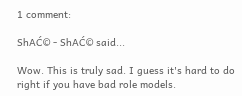1 comment:

ShAĆ© - ShAĆ© said...

Wow. This is truly sad. I guess it's hard to do right if you have bad role models.